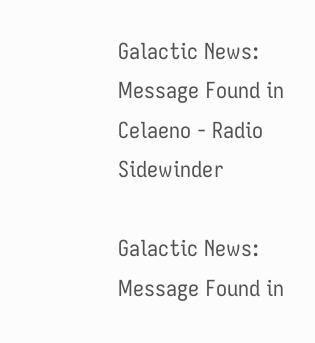Galactic News: Message Found in Celaeno - Radio Sidewinder

Galactic News: Message Found in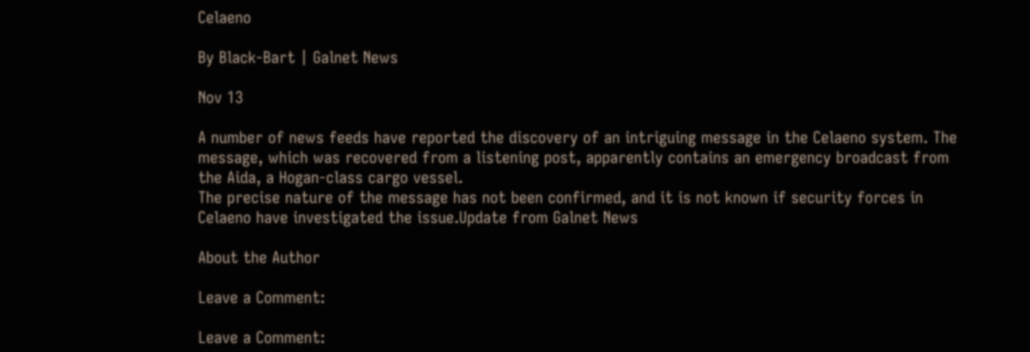Celaeno

By Black-Bart | Galnet News

Nov 13

A number of news feeds have reported the discovery of an intriguing message in the Celaeno system. The message, which was recovered from a listening post, apparently contains an emergency broadcast from the Aida, a Hogan-class cargo vessel.
The precise nature of the message has not been confirmed, and it is not known if security forces in Celaeno have investigated the issue.Update from Galnet News

About the Author

Leave a Comment:

Leave a Comment: